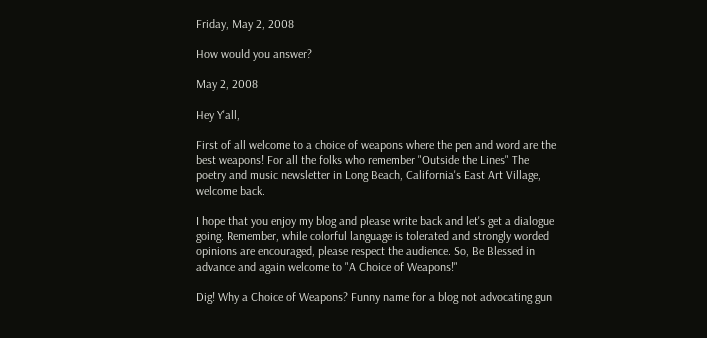Friday, May 2, 2008

How would you answer?

May 2, 2008

Hey Y'all,

First of all welcome to a choice of weapons where the pen and word are the best weapons! For all the folks who remember "Outside the Lines" The poetry and music newsletter in Long Beach, California's East Art Village, welcome back.

I hope that you enjoy my blog and please write back and let's get a dialogue going. Remember, while colorful language is tolerated and strongly worded opinions are encouraged, please respect the audience. So, Be Blessed in advance and again welcome to "A Choice of Weapons!"

Dig! Why a Choice of Weapons? Funny name for a blog not advocating gun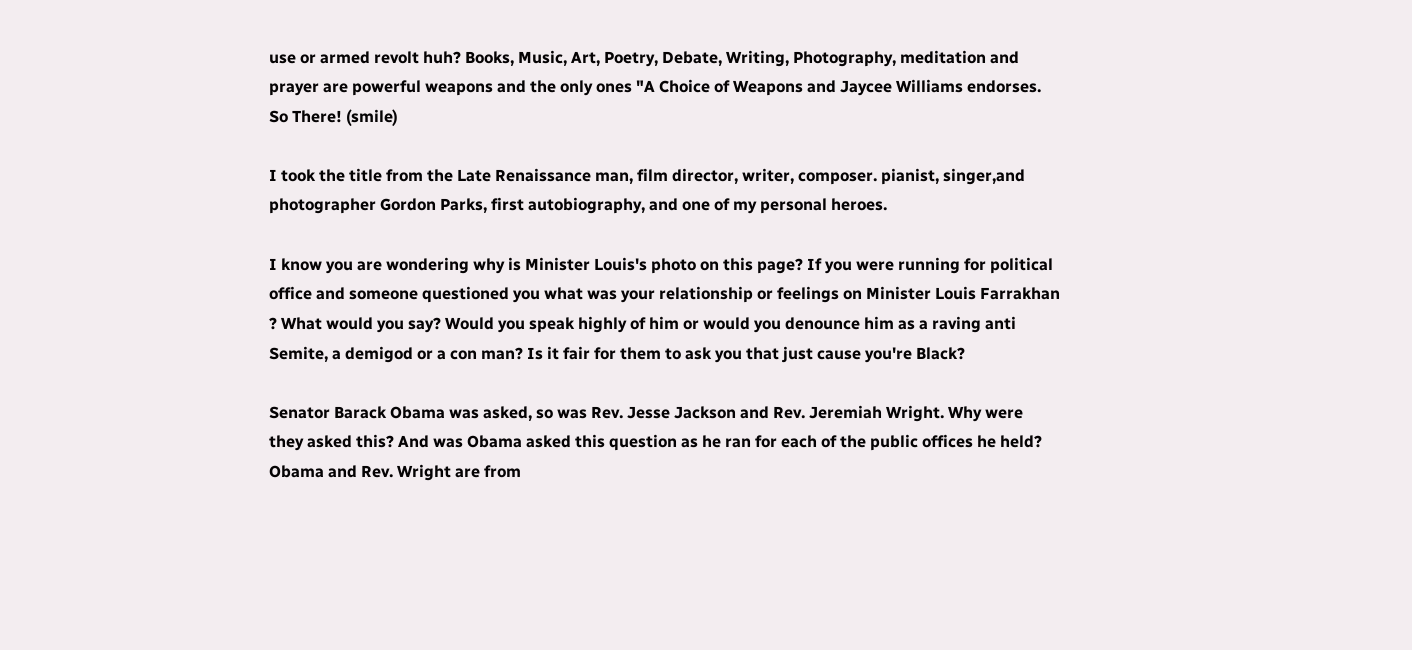use or armed revolt huh? Books, Music, Art, Poetry, Debate, Writing, Photography, meditation and prayer are powerful weapons and the only ones "A Choice of Weapons and Jaycee Williams endorses. So There! (smile)

I took the title from the Late Renaissance man, film director, writer, composer. pianist, singer,and photographer Gordon Parks, first autobiography, and one of my personal heroes.

I know you are wondering why is Minister Louis's photo on this page? If you were running for political office and someone questioned you what was your relationship or feelings on Minister Louis Farrakhan ? What would you say? Would you speak highly of him or would you denounce him as a raving anti Semite, a demigod or a con man? Is it fair for them to ask you that just cause you're Black?

Senator Barack Obama was asked, so was Rev. Jesse Jackson and Rev. Jeremiah Wright. Why were they asked this? And was Obama asked this question as he ran for each of the public offices he held? Obama and Rev. Wright are from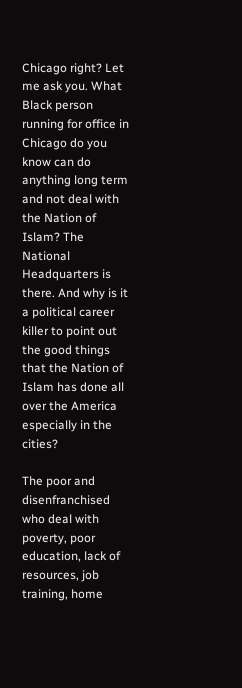Chicago right? Let me ask you. What Black person running for office in Chicago do you know can do anything long term and not deal with the Nation of Islam? The National Headquarters is there. And why is it a political career killer to point out the good things that the Nation of Islam has done all over the America especially in the cities?

The poor and disenfranchised who deal with poverty, poor education, lack of resources, job training, home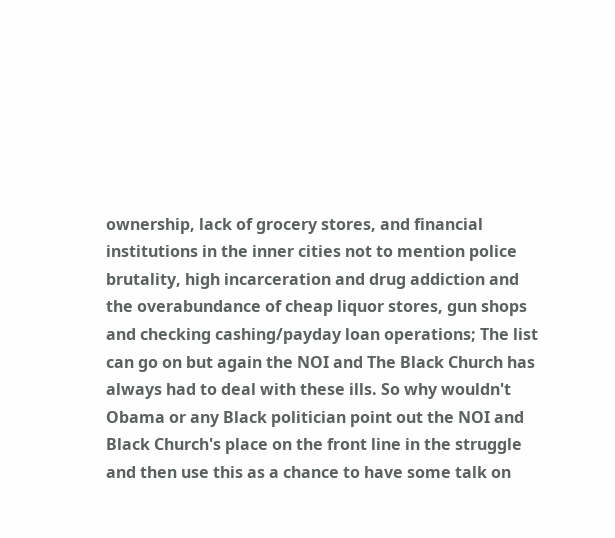ownership, lack of grocery stores, and financial institutions in the inner cities not to mention police brutality, high incarceration and drug addiction and the overabundance of cheap liquor stores, gun shops and checking cashing/payday loan operations; The list can go on but again the NOI and The Black Church has always had to deal with these ills. So why wouldn't Obama or any Black politician point out the NOI and Black Church's place on the front line in the struggle and then use this as a chance to have some talk on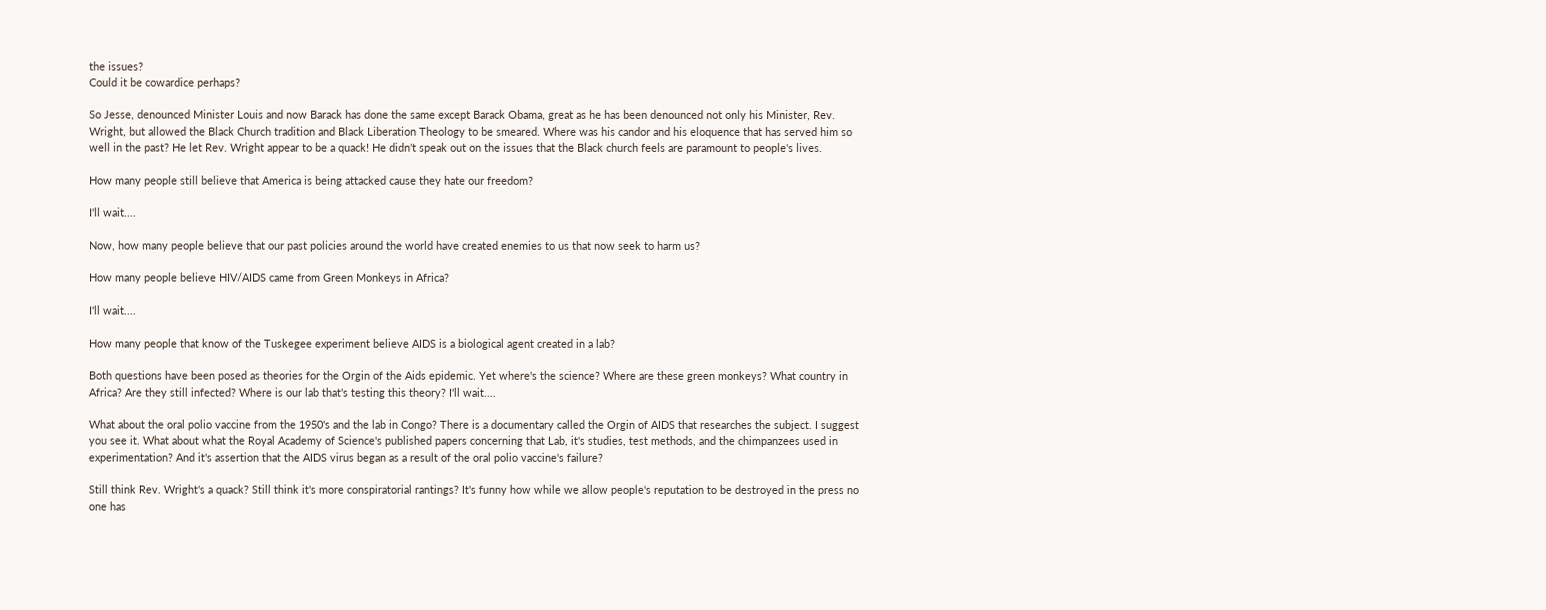the issues?
Could it be cowardice perhaps?

So Jesse, denounced Minister Louis and now Barack has done the same except Barack Obama, great as he has been denounced not only his Minister, Rev. Wright, but allowed the Black Church tradition and Black Liberation Theology to be smeared. Where was his candor and his eloquence that has served him so well in the past? He let Rev. Wright appear to be a quack! He didn't speak out on the issues that the Black church feels are paramount to people's lives.

How many people still believe that America is being attacked cause they hate our freedom?

I'll wait....

Now, how many people believe that our past policies around the world have created enemies to us that now seek to harm us?

How many people believe HIV/AIDS came from Green Monkeys in Africa?

I'll wait....

How many people that know of the Tuskegee experiment believe AIDS is a biological agent created in a lab?

Both questions have been posed as theories for the Orgin of the Aids epidemic. Yet where's the science? Where are these green monkeys? What country in Africa? Are they still infected? Where is our lab that's testing this theory? I'll wait....

What about the oral polio vaccine from the 1950's and the lab in Congo? There is a documentary called the Orgin of AIDS that researches the subject. I suggest you see it. What about what the Royal Academy of Science's published papers concerning that Lab, it's studies, test methods, and the chimpanzees used in experimentation? And it's assertion that the AIDS virus began as a result of the oral polio vaccine's failure?

Still think Rev. Wright's a quack? Still think it's more conspiratorial rantings? It's funny how while we allow people's reputation to be destroyed in the press no one has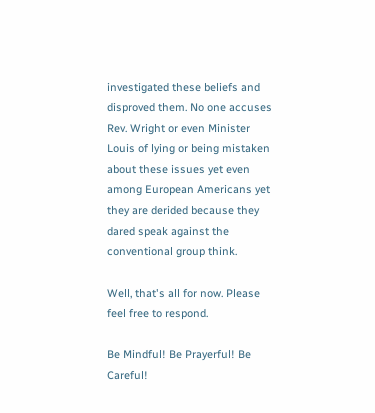investigated these beliefs and disproved them. No one accuses Rev. Wright or even Minister Louis of lying or being mistaken about these issues yet even among European Americans yet they are derided because they dared speak against the conventional group think.

Well, that's all for now. Please feel free to respond.

Be Mindful! Be Prayerful! Be Careful!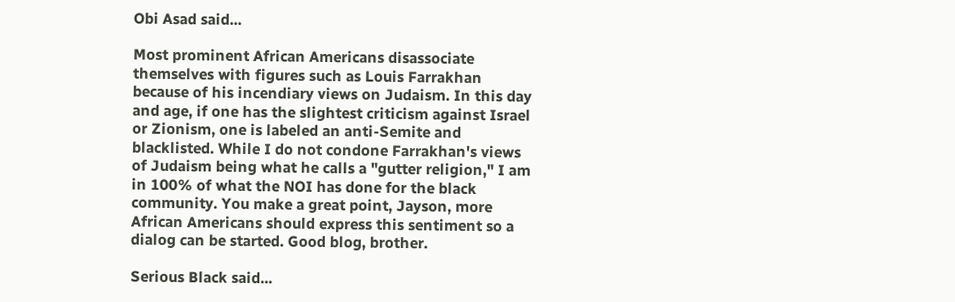Obi Asad said...

Most prominent African Americans disassociate themselves with figures such as Louis Farrakhan because of his incendiary views on Judaism. In this day and age, if one has the slightest criticism against Israel or Zionism, one is labeled an anti-Semite and blacklisted. While I do not condone Farrakhan's views of Judaism being what he calls a "gutter religion," I am in 100% of what the NOI has done for the black community. You make a great point, Jayson, more African Americans should express this sentiment so a dialog can be started. Good blog, brother.

Serious Black said...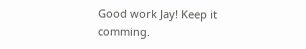Good work Jay! Keep it comming.